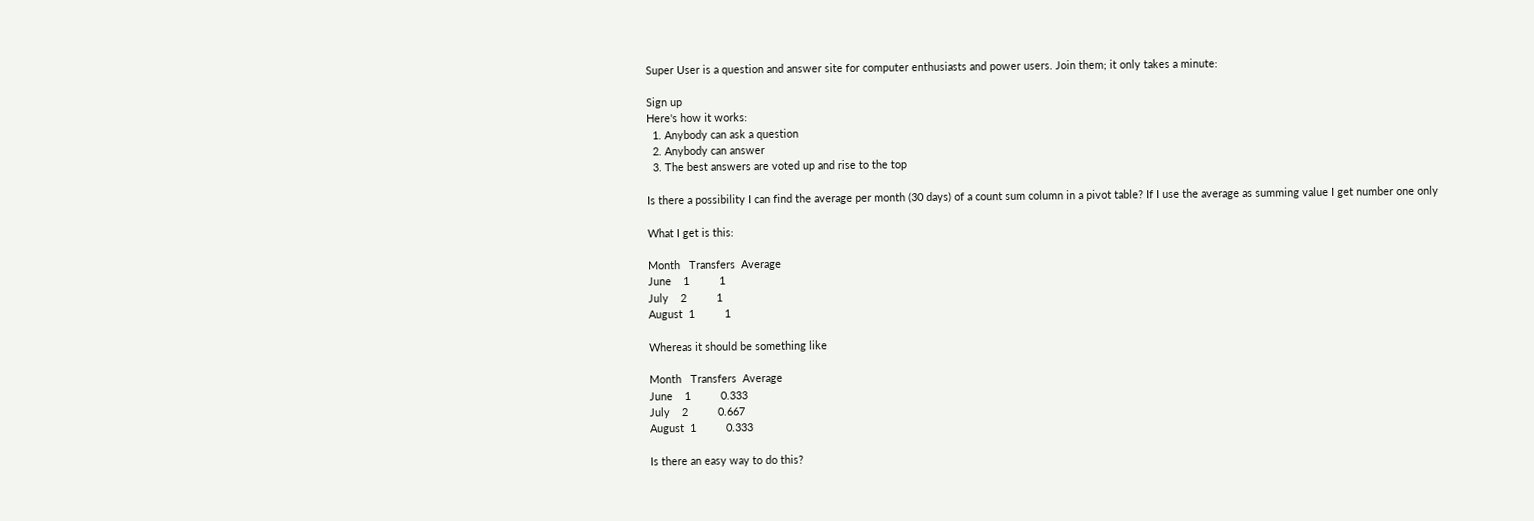Super User is a question and answer site for computer enthusiasts and power users. Join them; it only takes a minute:

Sign up
Here's how it works:
  1. Anybody can ask a question
  2. Anybody can answer
  3. The best answers are voted up and rise to the top

Is there a possibility I can find the average per month (30 days) of a count sum column in a pivot table? If I use the average as summing value I get number one only

What I get is this:

Month   Transfers  Average
June    1          1
July    2          1
August  1          1

Whereas it should be something like

Month   Transfers  Average
June    1          0.333
July    2          0.667
August  1          0.333

Is there an easy way to do this?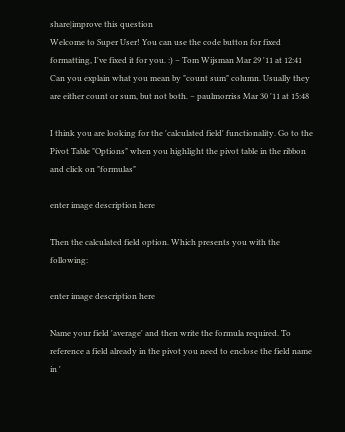share|improve this question
Welcome to Super User! You can use the code button for fixed formatting, I've fixed it for you. :) – Tom Wijsman Mar 29 '11 at 12:41
Can you explain what you mean by "count sum" column. Usually they are either count or sum, but not both. – paulmorriss Mar 30 '11 at 15:48

I think you are looking for the 'calculated field' functionality. Go to the Pivot Table "Options" when you highlight the pivot table in the ribbon and click on "formulas"

enter image description here

Then the calculated field option. Which presents you with the following:

enter image description here

Name your field 'average' and then write the formula required. To reference a field already in the pivot you need to enclose the field name in '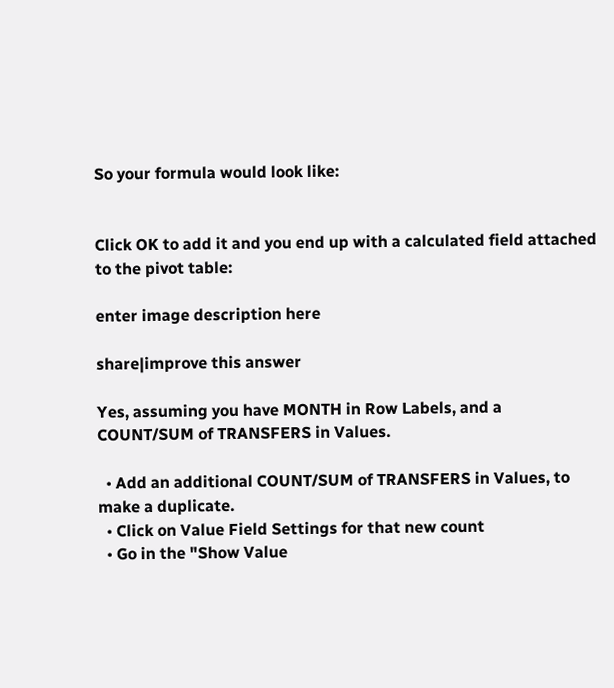So your formula would look like:


Click OK to add it and you end up with a calculated field attached to the pivot table:

enter image description here

share|improve this answer

Yes, assuming you have MONTH in Row Labels, and a COUNT/SUM of TRANSFERS in Values.

  • Add an additional COUNT/SUM of TRANSFERS in Values, to make a duplicate.
  • Click on Value Field Settings for that new count
  • Go in the "Show Value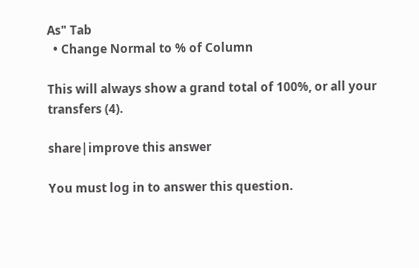As" Tab
  • Change Normal to % of Column

This will always show a grand total of 100%, or all your transfers (4).

share|improve this answer

You must log in to answer this question.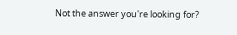Not the answer you're looking for?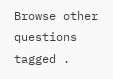Browse other questions tagged .